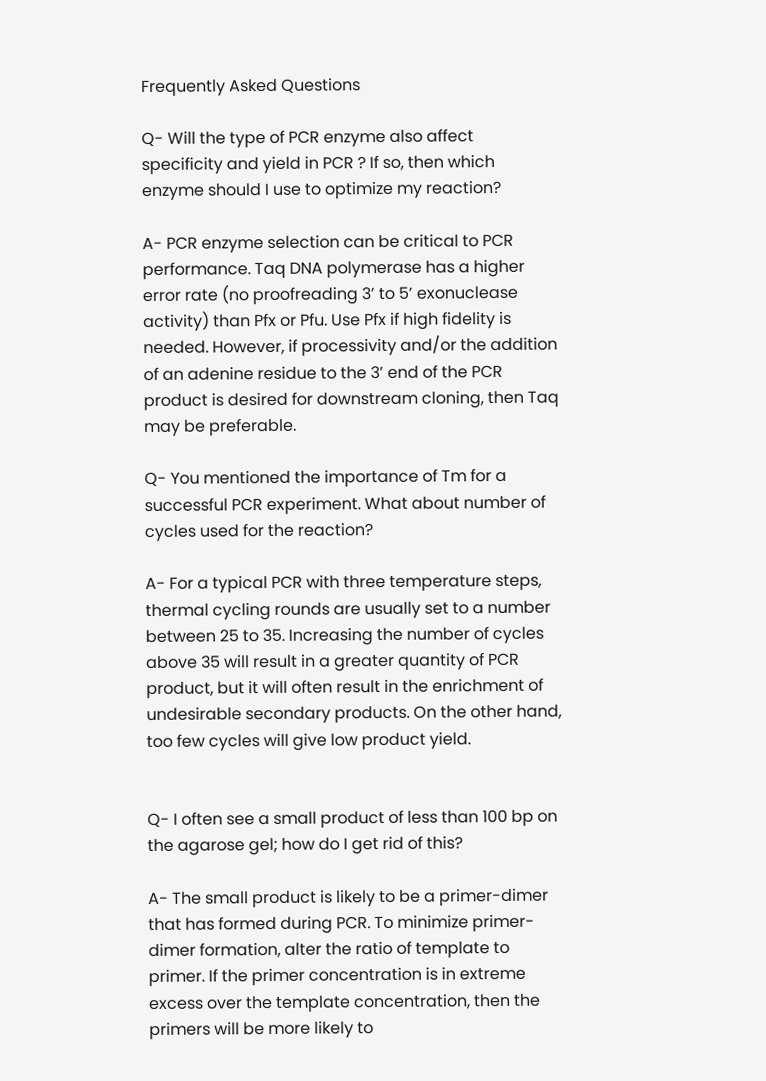Frequently Asked Questions

Q- Will the type of PCR enzyme also affect specificity and yield in PCR ? If so, then which enzyme should I use to optimize my reaction?

A- PCR enzyme selection can be critical to PCR performance. Taq DNA polymerase has a higher error rate (no proofreading 3’ to 5’ exonuclease activity) than Pfx or Pfu. Use Pfx if high fidelity is needed. However, if processivity and/or the addition of an adenine residue to the 3’ end of the PCR product is desired for downstream cloning, then Taq may be preferable.

Q- You mentioned the importance of Tm for a successful PCR experiment. What about number of cycles used for the reaction?

A- For a typical PCR with three temperature steps, thermal cycling rounds are usually set to a number between 25 to 35. Increasing the number of cycles above 35 will result in a greater quantity of PCR product, but it will often result in the enrichment of undesirable secondary products. On the other hand, too few cycles will give low product yield.


Q- I often see a small product of less than 100 bp on the agarose gel; how do I get rid of this?

A- The small product is likely to be a primer-dimer that has formed during PCR. To minimize primer-dimer formation, alter the ratio of template to primer. If the primer concentration is in extreme excess over the template concentration, then the primers will be more likely to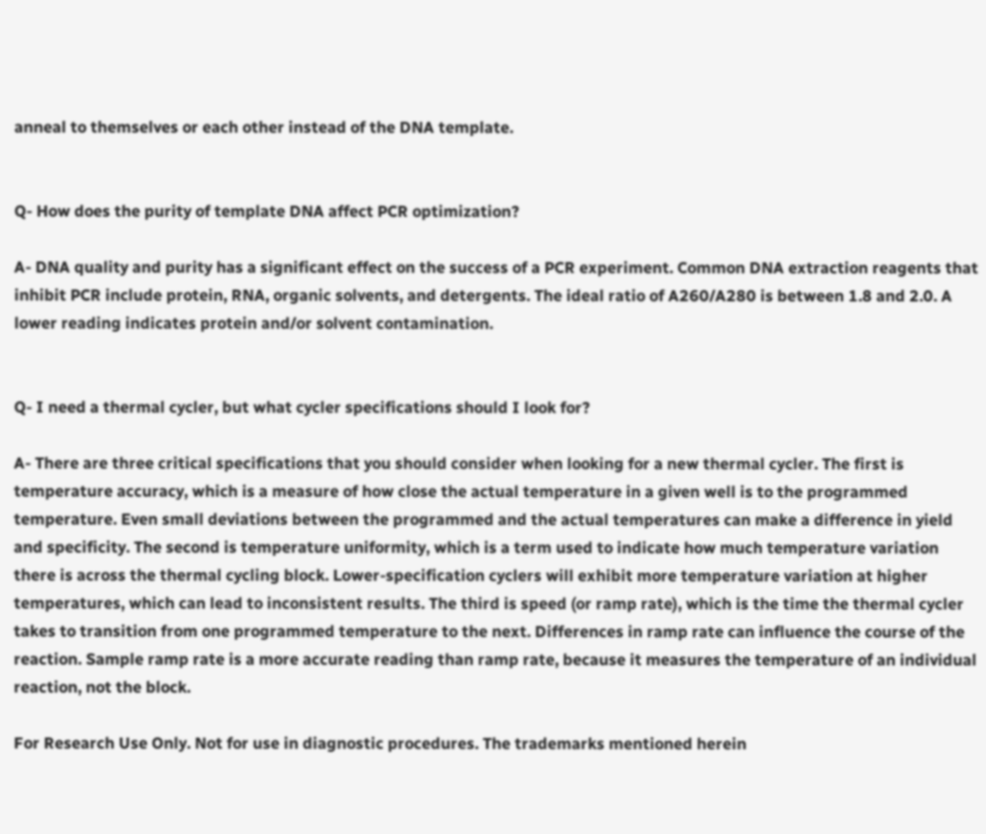anneal to themselves or each other instead of the DNA template.


Q- How does the purity of template DNA affect PCR optimization?

A- DNA quality and purity has a significant effect on the success of a PCR experiment. Common DNA extraction reagents that inhibit PCR include protein, RNA, organic solvents, and detergents. The ideal ratio of A260/A280 is between 1.8 and 2.0. A lower reading indicates protein and/or solvent contamination.


Q- I need a thermal cycler, but what cycler specifications should I look for?

A- There are three critical specifications that you should consider when looking for a new thermal cycler. The first is temperature accuracy, which is a measure of how close the actual temperature in a given well is to the programmed temperature. Even small deviations between the programmed and the actual temperatures can make a difference in yield and specificity. The second is temperature uniformity, which is a term used to indicate how much temperature variation there is across the thermal cycling block. Lower-specification cyclers will exhibit more temperature variation at higher temperatures, which can lead to inconsistent results. The third is speed (or ramp rate), which is the time the thermal cycler takes to transition from one programmed temperature to the next. Differences in ramp rate can influence the course of the reaction. Sample ramp rate is a more accurate reading than ramp rate, because it measures the temperature of an individual reaction, not the block.

For Research Use Only. Not for use in diagnostic procedures. The trademarks mentioned herein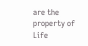are the property of Life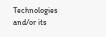Technologies and/or its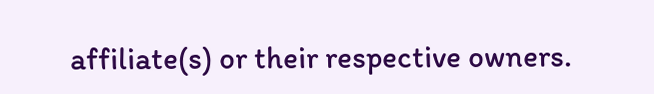affiliate(s) or their respective owners.